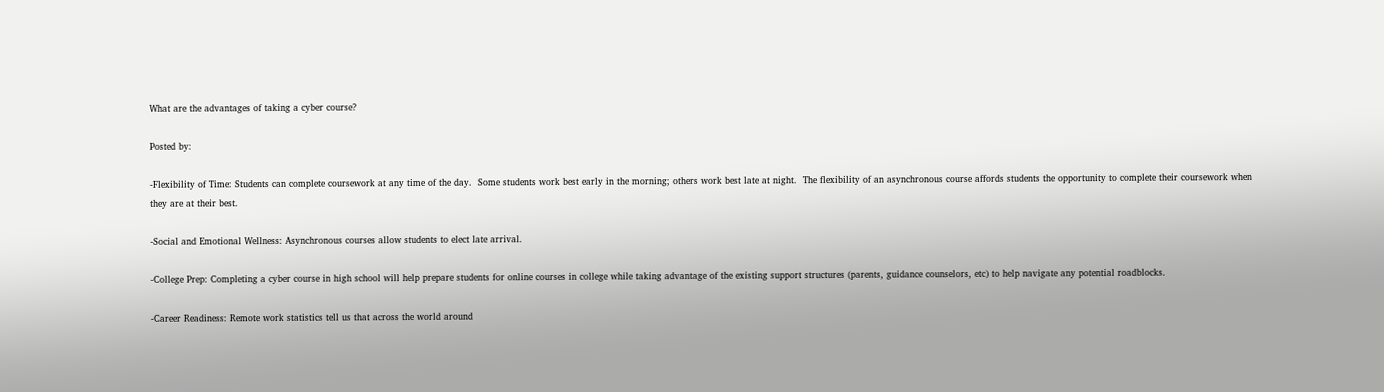What are the advantages of taking a cyber course?

Posted by:

-Flexibility of Time: Students can complete coursework at any time of the day.  Some students work best early in the morning; others work best late at night.  The flexibility of an asynchronous course affords students the opportunity to complete their coursework when they are at their best.

-Social and Emotional Wellness: Asynchronous courses allow students to elect late arrival.

-College Prep: Completing a cyber course in high school will help prepare students for online courses in college while taking advantage of the existing support structures (parents, guidance counselors, etc) to help navigate any potential roadblocks.

-Career Readiness: Remote work statistics tell us that across the world around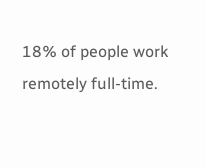18% of people work remotely full-time.